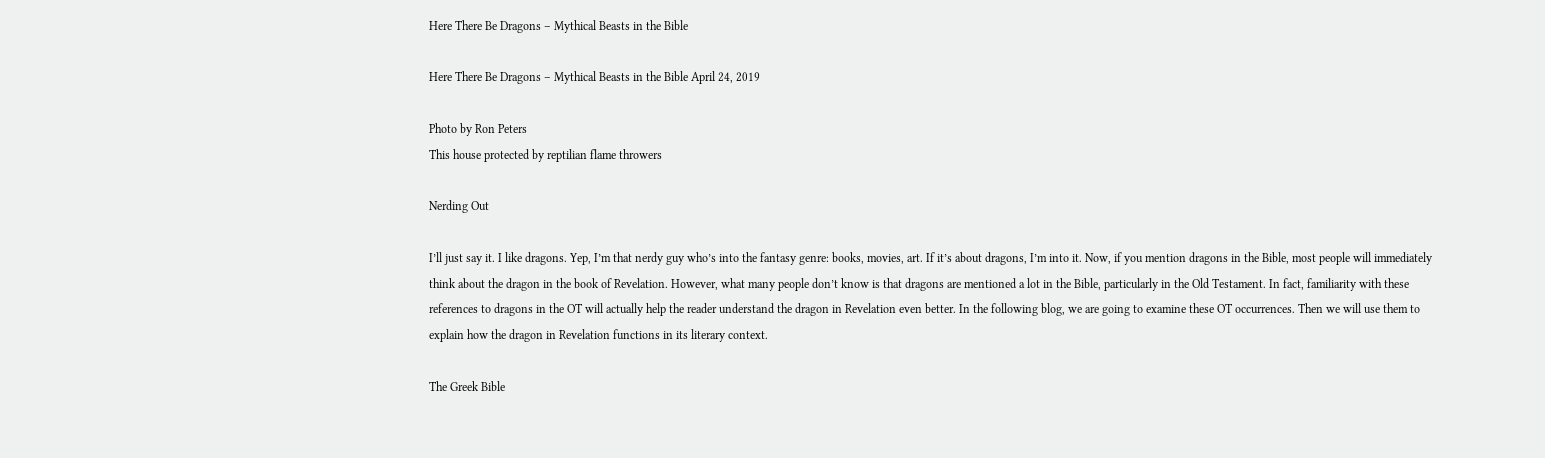Here There Be Dragons – Mythical Beasts in the Bible

Here There Be Dragons – Mythical Beasts in the Bible April 24, 2019

Photo by Ron Peters
This house protected by reptilian flame throwers

Nerding Out

I’ll just say it. I like dragons. Yep, I’m that nerdy guy who’s into the fantasy genre: books, movies, art. If it’s about dragons, I’m into it. Now, if you mention dragons in the Bible, most people will immediately think about the dragon in the book of Revelation. However, what many people don’t know is that dragons are mentioned a lot in the Bible, particularly in the Old Testament. In fact, familiarity with these references to dragons in the OT will actually help the reader understand the dragon in Revelation even better. In the following blog, we are going to examine these OT occurrences. Then we will use them to explain how the dragon in Revelation functions in its literary context.

The Greek Bible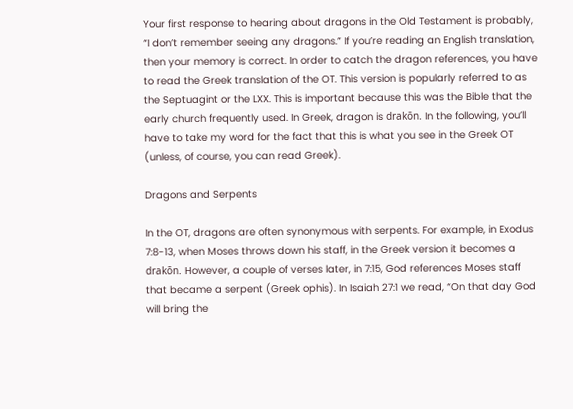Your first response to hearing about dragons in the Old Testament is probably, “I don’t remember seeing any dragons.” If you’re reading an English translation, then your memory is correct. In order to catch the dragon references, you have to read the Greek translation of the OT. This version is popularly referred to as the Septuagint or the LXX. This is important because this was the Bible that the early church frequently used. In Greek, dragon is drakōn. In the following, you’ll have to take my word for the fact that this is what you see in the Greek OT (unless, of course, you can read Greek).

Dragons and Serpents

In the OT, dragons are often synonymous with serpents. For example, in Exodus 7:8-13, when Moses throws down his staff, in the Greek version it becomes a drakōn. However, a couple of verses later, in 7:15, God references Moses staff that became a serpent (Greek ophis). In Isaiah 27:1 we read, “On that day God will bring the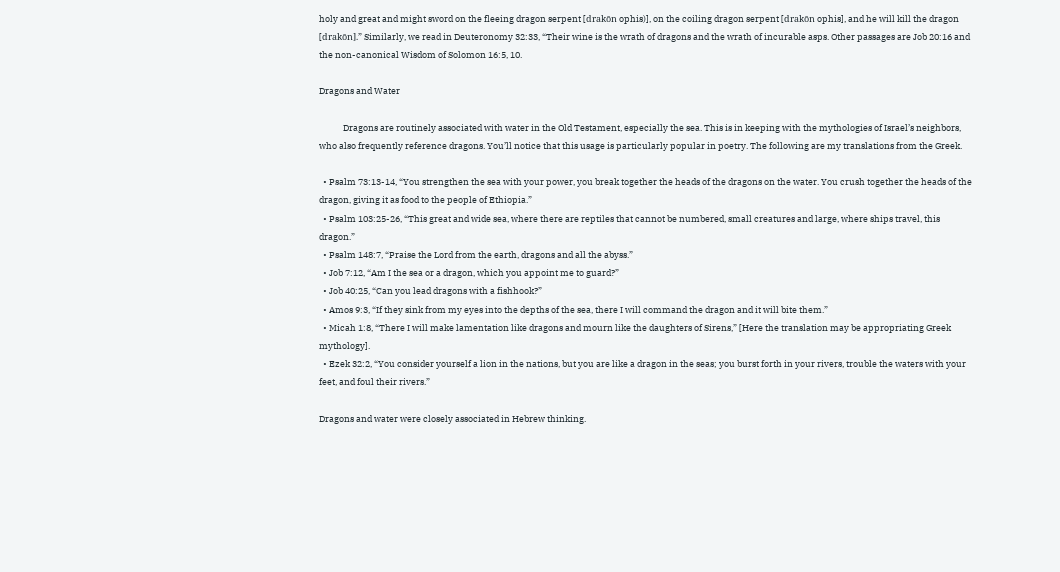holy and great and might sword on the fleeing dragon serpent [drakōn ophis)], on the coiling dragon serpent [drakōn ophis], and he will kill the dragon [drakōn].” Similarly, we read in Deuteronomy 32:33, “Their wine is the wrath of dragons and the wrath of incurable asps. Other passages are Job 20:16 and the non-canonical Wisdom of Solomon 16:5, 10.

Dragons and Water

            Dragons are routinely associated with water in the Old Testament, especially the sea. This is in keeping with the mythologies of Israel’s neighbors, who also frequently reference dragons. You’ll notice that this usage is particularly popular in poetry. The following are my translations from the Greek.

  • Psalm 73:13-14, “You strengthen the sea with your power, you break together the heads of the dragons on the water. You crush together the heads of the dragon, giving it as food to the people of Ethiopia.”
  • Psalm 103:25-26, “This great and wide sea, where there are reptiles that cannot be numbered, small creatures and large, where ships travel, this dragon.”
  • Psalm 148:7, “Praise the Lord from the earth, dragons and all the abyss.”
  • Job 7:12, “Am I the sea or a dragon, which you appoint me to guard?”
  • Job 40:25, “Can you lead dragons with a fishhook?”
  • Amos 9:3, “If they sink from my eyes into the depths of the sea, there I will command the dragon and it will bite them.”
  • Micah 1:8, “There I will make lamentation like dragons and mourn like the daughters of Sirens,” [Here the translation may be appropriating Greek mythology].
  • Ezek 32:2, “You consider yourself a lion in the nations, but you are like a dragon in the seas; you burst forth in your rivers, trouble the waters with your feet, and foul their rivers.”

Dragons and water were closely associated in Hebrew thinking.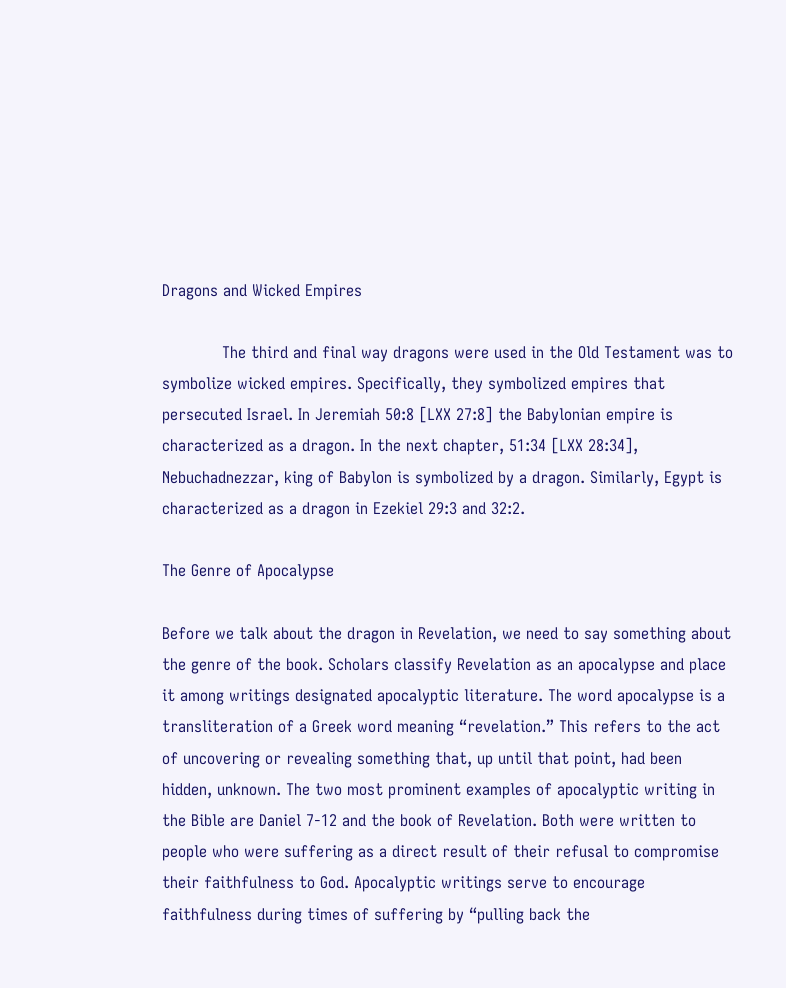Dragons and Wicked Empires

            The third and final way dragons were used in the Old Testament was to symbolize wicked empires. Specifically, they symbolized empires that persecuted Israel. In Jeremiah 50:8 [LXX 27:8] the Babylonian empire is characterized as a dragon. In the next chapter, 51:34 [LXX 28:34], Nebuchadnezzar, king of Babylon is symbolized by a dragon. Similarly, Egypt is characterized as a dragon in Ezekiel 29:3 and 32:2.

The Genre of Apocalypse

Before we talk about the dragon in Revelation, we need to say something about the genre of the book. Scholars classify Revelation as an apocalypse and place it among writings designated apocalyptic literature. The word apocalypse is a transliteration of a Greek word meaning “revelation.” This refers to the act of uncovering or revealing something that, up until that point, had been hidden, unknown. The two most prominent examples of apocalyptic writing in the Bible are Daniel 7-12 and the book of Revelation. Both were written to people who were suffering as a direct result of their refusal to compromise their faithfulness to God. Apocalyptic writings serve to encourage faithfulness during times of suffering by “pulling back the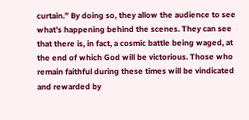curtain.” By doing so, they allow the audience to see what’s happening behind the scenes. They can see that there is, in fact, a cosmic battle being waged, at the end of which God will be victorious. Those who remain faithful during these times will be vindicated and rewarded by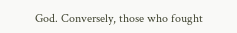God. Conversely, those who fought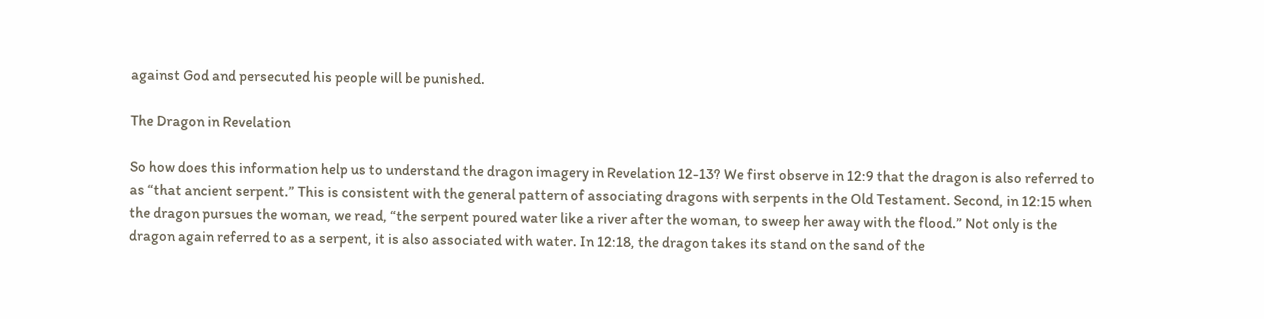against God and persecuted his people will be punished.

The Dragon in Revelation

So how does this information help us to understand the dragon imagery in Revelation 12-13? We first observe in 12:9 that the dragon is also referred to as “that ancient serpent.” This is consistent with the general pattern of associating dragons with serpents in the Old Testament. Second, in 12:15 when the dragon pursues the woman, we read, “the serpent poured water like a river after the woman, to sweep her away with the flood.” Not only is the dragon again referred to as a serpent, it is also associated with water. In 12:18, the dragon takes its stand on the sand of the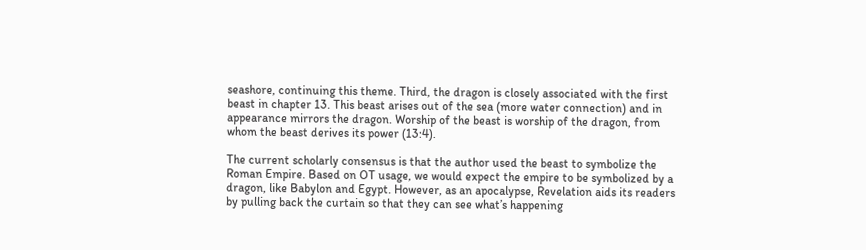seashore, continuing this theme. Third, the dragon is closely associated with the first beast in chapter 13. This beast arises out of the sea (more water connection) and in appearance mirrors the dragon. Worship of the beast is worship of the dragon, from whom the beast derives its power (13:4).

The current scholarly consensus is that the author used the beast to symbolize the Roman Empire. Based on OT usage, we would expect the empire to be symbolized by a dragon, like Babylon and Egypt. However, as an apocalypse, Revelation aids its readers by pulling back the curtain so that they can see what’s happening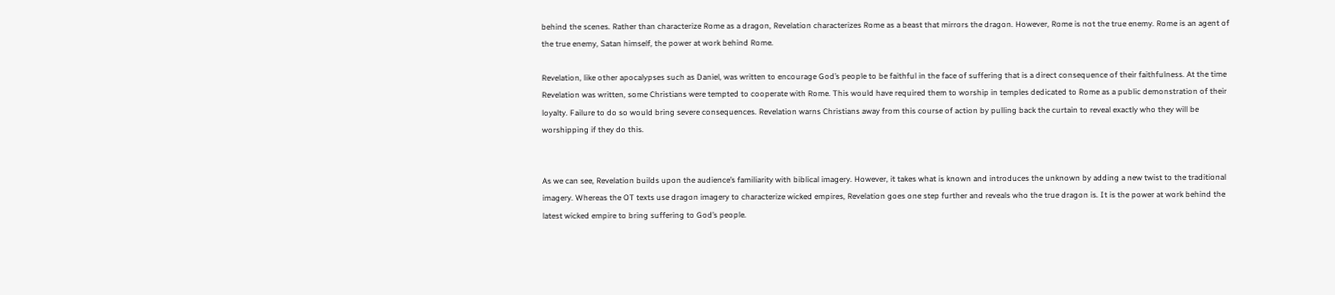behind the scenes. Rather than characterize Rome as a dragon, Revelation characterizes Rome as a beast that mirrors the dragon. However, Rome is not the true enemy. Rome is an agent of the true enemy, Satan himself, the power at work behind Rome.

Revelation, like other apocalypses such as Daniel, was written to encourage God’s people to be faithful in the face of suffering that is a direct consequence of their faithfulness. At the time Revelation was written, some Christians were tempted to cooperate with Rome. This would have required them to worship in temples dedicated to Rome as a public demonstration of their loyalty. Failure to do so would bring severe consequences. Revelation warns Christians away from this course of action by pulling back the curtain to reveal exactly who they will be worshipping if they do this.


As we can see, Revelation builds upon the audience’s familiarity with biblical imagery. However, it takes what is known and introduces the unknown by adding a new twist to the traditional imagery. Whereas the OT texts use dragon imagery to characterize wicked empires, Revelation goes one step further and reveals who the true dragon is. It is the power at work behind the latest wicked empire to bring suffering to God’s people.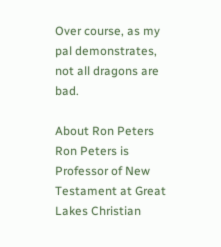Over course, as my pal demonstrates, not all dragons are bad.

About Ron Peters
Ron Peters is Professor of New Testament at Great Lakes Christian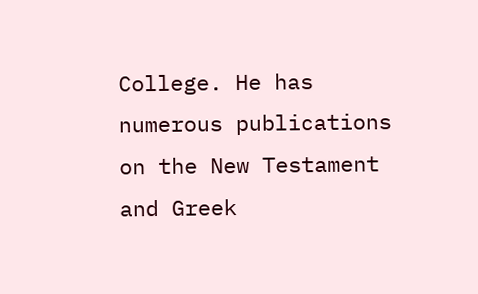College. He has numerous publications on the New Testament and Greek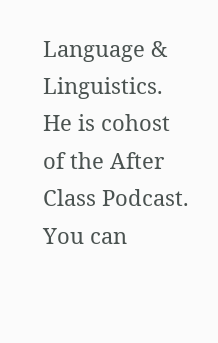Language & Linguistics. He is cohost of the After Class Podcast. You can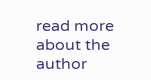read more about the author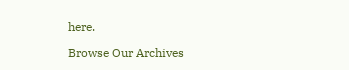here.

Browse Our Archives